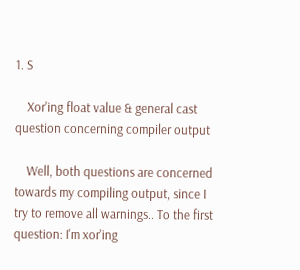1. S

    Xor'ing float value & general cast question concerning compiler output

    Well, both questions are concerned towards my compiling output, since I try to remove all warnings.. To the first question: I'm xor'ing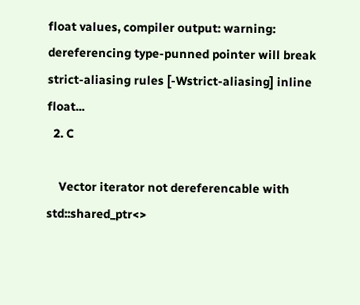float values, compiler output: warning: dereferencing type-punned pointer will break strict-aliasing rules [-Wstrict-aliasing] inline float...
  2. C

    Vector iterator not dereferencable with std::shared_ptr<>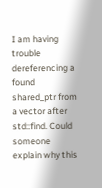I am having trouble dereferencing a found shared_ptr from a vector after std::find. Could someone explain why this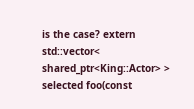is the case? extern std::vector< shared_ptr<King::Actor> > selected foo(const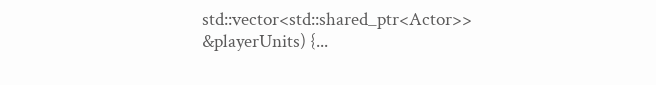std::vector<std::shared_ptr<Actor>> &playerUnits) {...